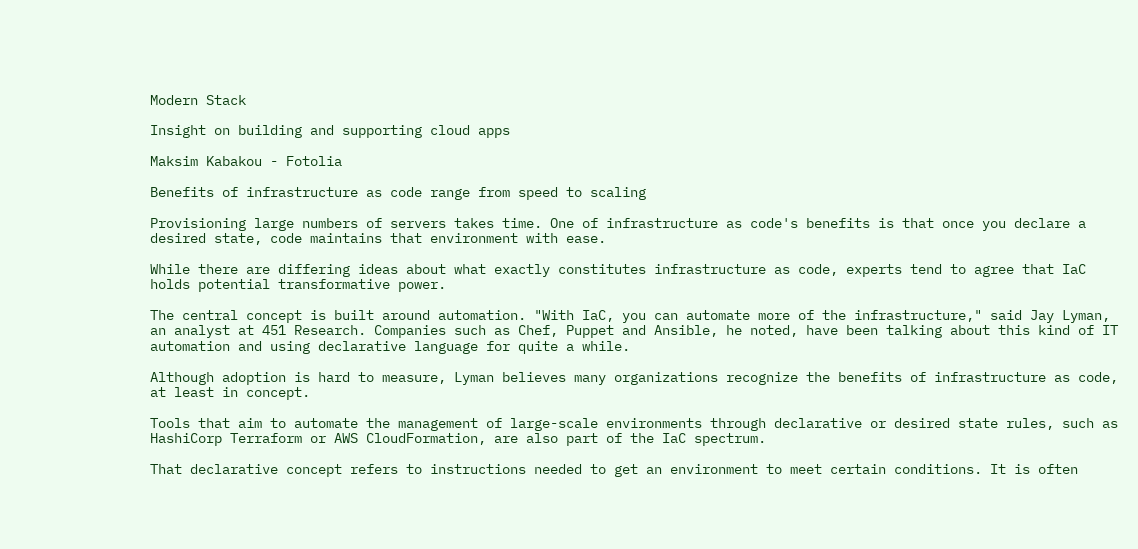Modern Stack

Insight on building and supporting cloud apps

Maksim Kabakou - Fotolia

Benefits of infrastructure as code range from speed to scaling

Provisioning large numbers of servers takes time. One of infrastructure as code's benefits is that once you declare a desired state, code maintains that environment with ease.

While there are differing ideas about what exactly constitutes infrastructure as code, experts tend to agree that IaC holds potential transformative power.

The central concept is built around automation. "With IaC, you can automate more of the infrastructure," said Jay Lyman, an analyst at 451 Research. Companies such as Chef, Puppet and Ansible, he noted, have been talking about this kind of IT automation and using declarative language for quite a while.

Although adoption is hard to measure, Lyman believes many organizations recognize the benefits of infrastructure as code, at least in concept.

Tools that aim to automate the management of large-scale environments through declarative or desired state rules, such as HashiCorp Terraform or AWS CloudFormation, are also part of the IaC spectrum.

That declarative concept refers to instructions needed to get an environment to meet certain conditions. It is often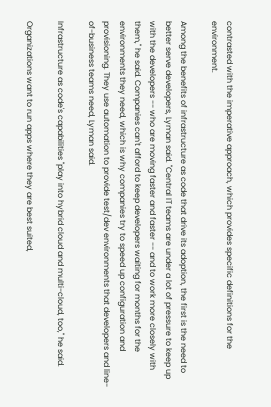contrasted with the imperative approach, which provides specific definitions for the environment.

Among the benefits of infrastructure as code that drive its adoption, the first is the need to better serve developers, Lyman said. "Central IT teams are under a lot of pressure to keep up with the developers -- who are moving faster and faster -- and to work more closely with them," he said. Companies can't afford to keep developers waiting for months for the environments they need, which is why companies try to speed up configuration and provisioning. They use automation to provide test/dev environments that developers and line-of-business teams need, Lyman said.

Infrastructure as code's capabilities "play into hybrid cloud and multi-cloud, too," he said.

Organizations want to run apps where they are best suited,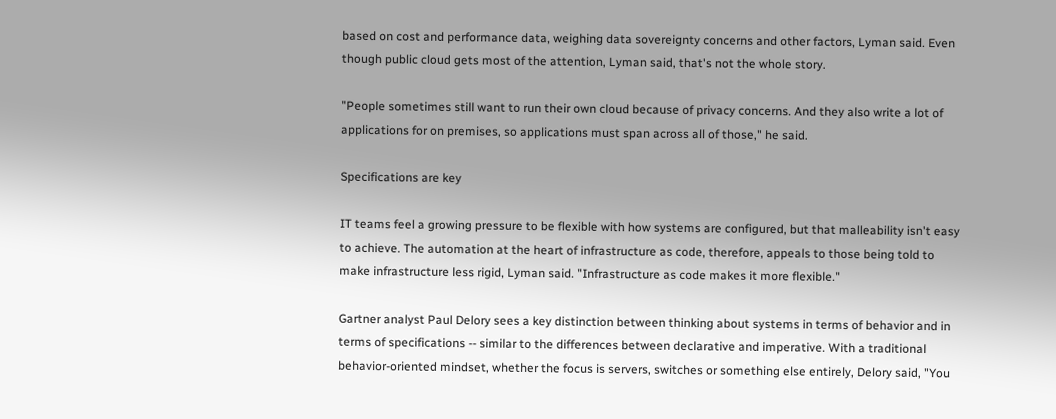based on cost and performance data, weighing data sovereignty concerns and other factors, Lyman said. Even though public cloud gets most of the attention, Lyman said, that's not the whole story.

"People sometimes still want to run their own cloud because of privacy concerns. And they also write a lot of applications for on premises, so applications must span across all of those," he said.

Specifications are key

IT teams feel a growing pressure to be flexible with how systems are configured, but that malleability isn't easy to achieve. The automation at the heart of infrastructure as code, therefore, appeals to those being told to make infrastructure less rigid, Lyman said. "Infrastructure as code makes it more flexible."

Gartner analyst Paul Delory sees a key distinction between thinking about systems in terms of behavior and in terms of specifications -- similar to the differences between declarative and imperative. With a traditional behavior-oriented mindset, whether the focus is servers, switches or something else entirely, Delory said, "You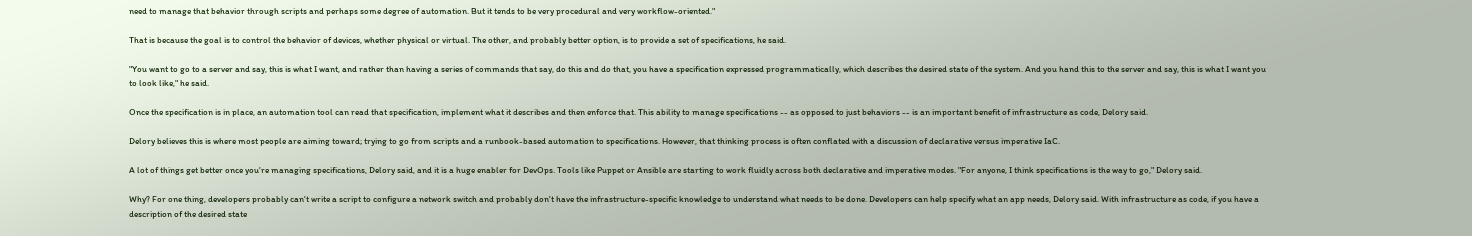need to manage that behavior through scripts and perhaps some degree of automation. But it tends to be very procedural and very workflow-oriented."

That is because the goal is to control the behavior of devices, whether physical or virtual. The other, and probably better option, is to provide a set of specifications, he said.

"You want to go to a server and say, this is what I want, and rather than having a series of commands that say, do this and do that, you have a specification expressed programmatically, which describes the desired state of the system. And you hand this to the server and say, this is what I want you to look like," he said.

Once the specification is in place, an automation tool can read that specification, implement what it describes and then enforce that. This ability to manage specifications -- as opposed to just behaviors -- is an important benefit of infrastructure as code, Delory said.

Delory believes this is where most people are aiming toward; trying to go from scripts and a runbook-based automation to specifications. However, that thinking process is often conflated with a discussion of declarative versus imperative IaC.

A lot of things get better once you're managing specifications, Delory said, and it is a huge enabler for DevOps. Tools like Puppet or Ansible are starting to work fluidly across both declarative and imperative modes. "For anyone, I think specifications is the way to go," Delory said.

Why? For one thing, developers probably can't write a script to configure a network switch and probably don't have the infrastructure-specific knowledge to understand what needs to be done. Developers can help specify what an app needs, Delory said. With infrastructure as code, if you have a description of the desired state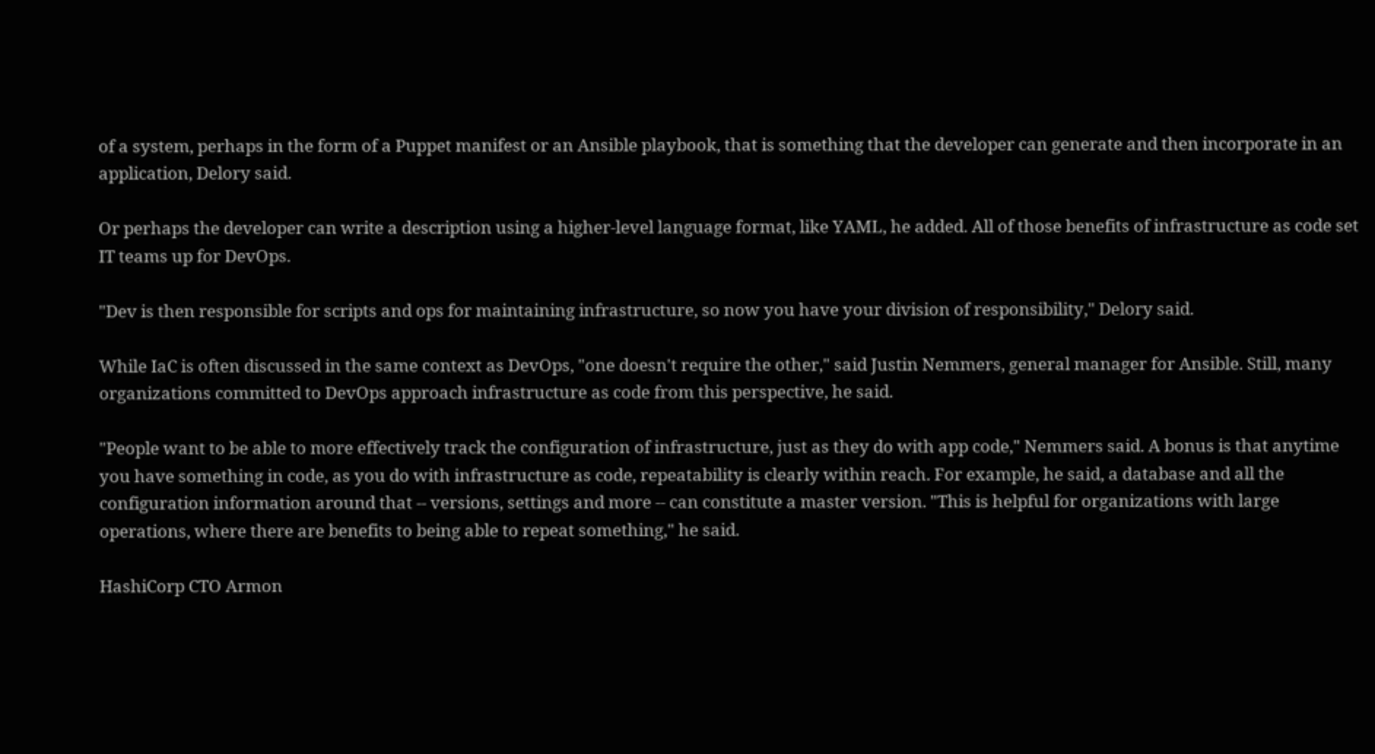of a system, perhaps in the form of a Puppet manifest or an Ansible playbook, that is something that the developer can generate and then incorporate in an application, Delory said.

Or perhaps the developer can write a description using a higher-level language format, like YAML, he added. All of those benefits of infrastructure as code set IT teams up for DevOps.

"Dev is then responsible for scripts and ops for maintaining infrastructure, so now you have your division of responsibility," Delory said.

While IaC is often discussed in the same context as DevOps, "one doesn't require the other," said Justin Nemmers, general manager for Ansible. Still, many organizations committed to DevOps approach infrastructure as code from this perspective, he said.

"People want to be able to more effectively track the configuration of infrastructure, just as they do with app code," Nemmers said. A bonus is that anytime you have something in code, as you do with infrastructure as code, repeatability is clearly within reach. For example, he said, a database and all the configuration information around that -- versions, settings and more -- can constitute a master version. "This is helpful for organizations with large operations, where there are benefits to being able to repeat something," he said.

HashiCorp CTO Armon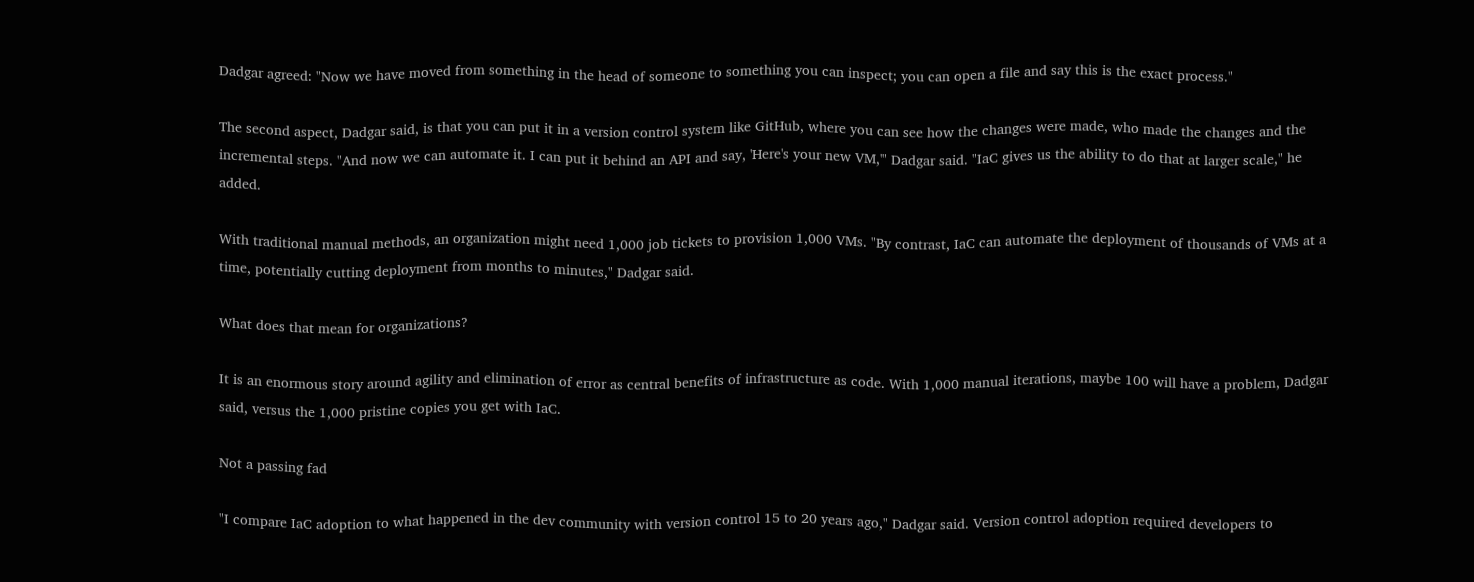Dadgar agreed: "Now we have moved from something in the head of someone to something you can inspect; you can open a file and say this is the exact process."

The second aspect, Dadgar said, is that you can put it in a version control system like GitHub, where you can see how the changes were made, who made the changes and the incremental steps. "And now we can automate it. I can put it behind an API and say, 'Here's your new VM,'" Dadgar said. "IaC gives us the ability to do that at larger scale," he added.

With traditional manual methods, an organization might need 1,000 job tickets to provision 1,000 VMs. "By contrast, IaC can automate the deployment of thousands of VMs at a time, potentially cutting deployment from months to minutes," Dadgar said.

What does that mean for organizations?

It is an enormous story around agility and elimination of error as central benefits of infrastructure as code. With 1,000 manual iterations, maybe 100 will have a problem, Dadgar said, versus the 1,000 pristine copies you get with IaC.

Not a passing fad

"I compare IaC adoption to what happened in the dev community with version control 15 to 20 years ago," Dadgar said. Version control adoption required developers to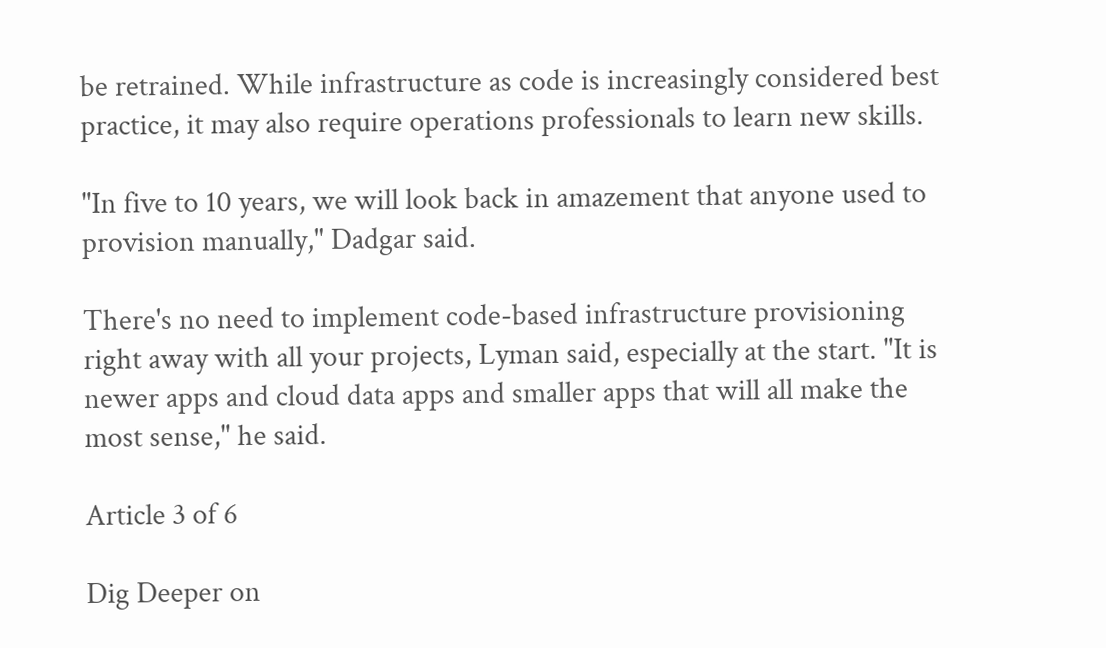be retrained. While infrastructure as code is increasingly considered best practice, it may also require operations professionals to learn new skills.

"In five to 10 years, we will look back in amazement that anyone used to provision manually," Dadgar said.

There's no need to implement code-based infrastructure provisioning right away with all your projects, Lyman said, especially at the start. "It is newer apps and cloud data apps and smaller apps that will all make the most sense," he said.

Article 3 of 6

Dig Deeper on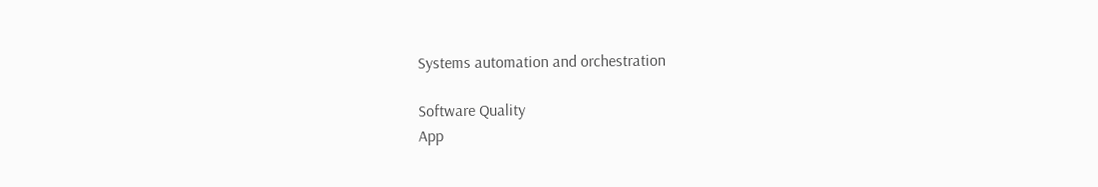Systems automation and orchestration

Software Quality
App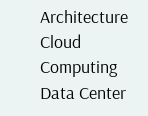Architecture
Cloud Computing
Data Center